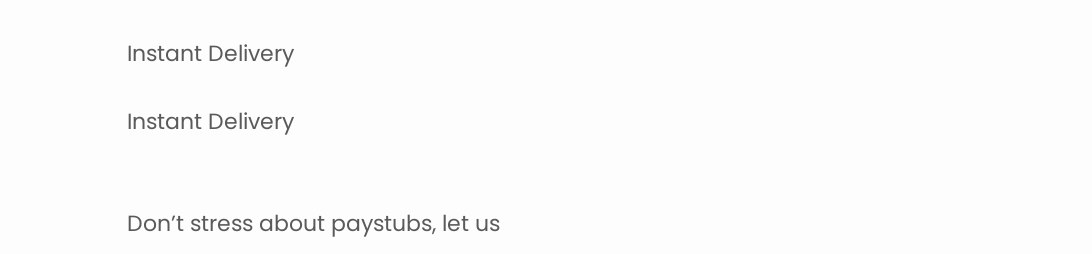Instant Delivery

Instant Delivery


Don’t stress about paystubs, let us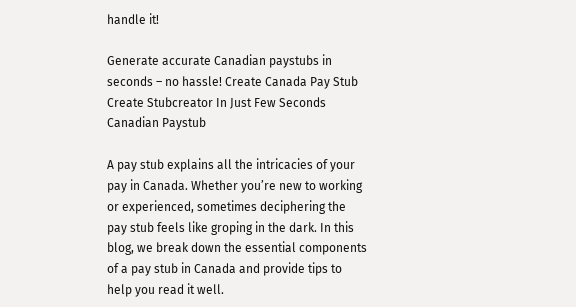handle it!

Generate accurate Canadian paystubs in seconds – no hassle! Create Canada Pay Stub
Create Stubcreator In Just Few Seconds
Canadian Paystub

A pay stub explains all the intricacies of your pay in Canada. Whether you’re new to working or experienced, sometimes deciphering the pay stub feels like groping in the dark. In this blog, we break down the essential components of a pay stub in Canada and provide tips to help you read it well.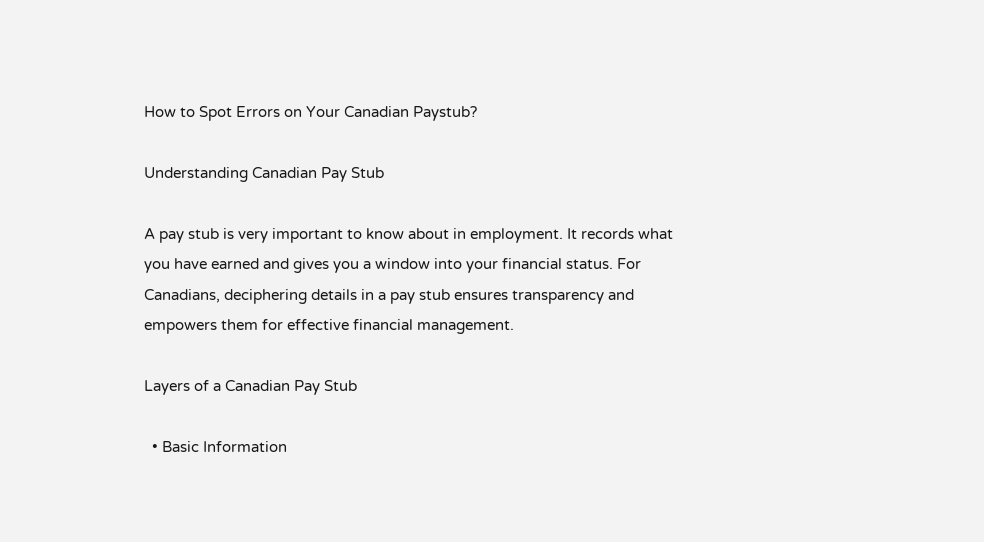How to Spot Errors on Your Canadian Paystub?

Understanding Canadian Pay Stub

A pay stub is very important to know about in employment. It records what you have earned and gives you a window into your financial status. For Canadians, deciphering details in a pay stub ensures transparency and empowers them for effective financial management.

Layers of a Canadian Pay Stub

  • Basic Information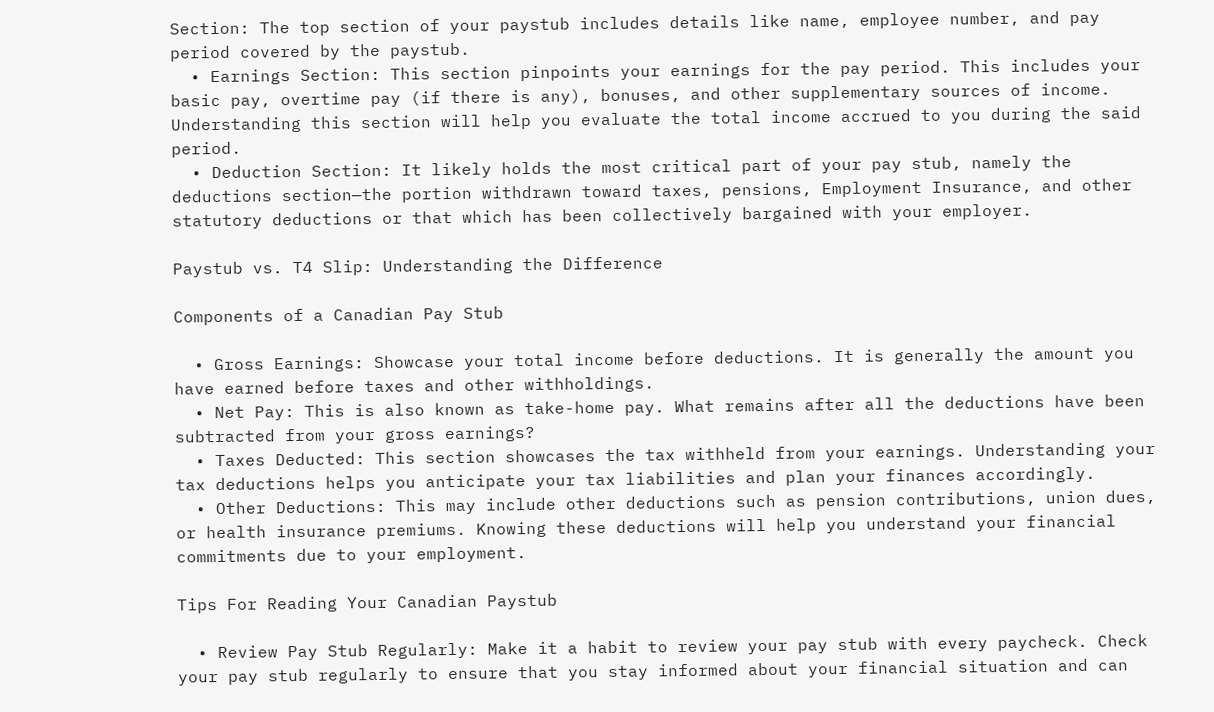Section: The top section of your paystub includes details like name, employee number, and pay period covered by the paystub.
  • Earnings Section: This section pinpoints your earnings for the pay period. This includes your basic pay, overtime pay (if there is any), bonuses, and other supplementary sources of income. Understanding this section will help you evaluate the total income accrued to you during the said period.
  • Deduction Section: It likely holds the most critical part of your pay stub, namely the deductions section—the portion withdrawn toward taxes, pensions, Employment Insurance, and other statutory deductions or that which has been collectively bargained with your employer.

Paystub vs. T4 Slip: Understanding the Difference

Components of a Canadian Pay Stub

  • Gross Earnings: Showcase your total income before deductions. It is generally the amount you have earned before taxes and other withholdings.
  • Net Pay: This is also known as take-home pay. What remains after all the deductions have been subtracted from your gross earnings?
  • Taxes Deducted: This section showcases the tax withheld from your earnings. Understanding your tax deductions helps you anticipate your tax liabilities and plan your finances accordingly.
  • Other Deductions: This may include other deductions such as pension contributions, union dues, or health insurance premiums. Knowing these deductions will help you understand your financial commitments due to your employment.

Tips For Reading Your Canadian Paystub

  • Review Pay Stub Regularly: Make it a habit to review your pay stub with every paycheck. Check your pay stub regularly to ensure that you stay informed about your financial situation and can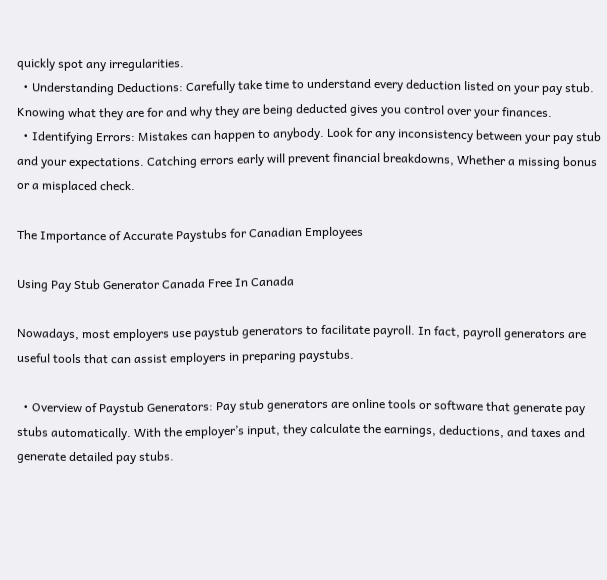quickly spot any irregularities.
  • Understanding Deductions: Carefully take time to understand every deduction listed on your pay stub. Knowing what they are for and why they are being deducted gives you control over your finances.
  • Identifying Errors: Mistakes can happen to anybody. Look for any inconsistency between your pay stub and your expectations. Catching errors early will prevent financial breakdowns, Whether a missing bonus or a misplaced check.

The Importance of Accurate Paystubs for Canadian Employees

Using Pay Stub Generator Canada Free In Canada

Nowadays, most employers use paystub generators to facilitate payroll. In fact, payroll generators are useful tools that can assist employers in preparing paystubs.

  • Overview of Paystub Generators: Pay stub generators are online tools or software that generate pay stubs automatically. With the employer’s input, they calculate the earnings, deductions, and taxes and generate detailed pay stubs.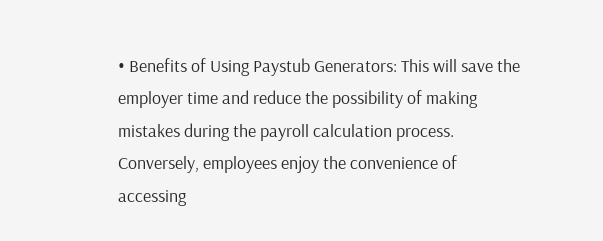• Benefits of Using Paystub Generators: This will save the employer time and reduce the possibility of making mistakes during the payroll calculation process. Conversely, employees enjoy the convenience of accessing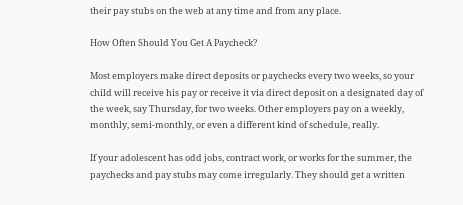their pay stubs on the web at any time and from any place.

How Often Should You Get A Paycheck?

Most employers make direct deposits or paychecks every two weeks, so your child will receive his pay or receive it via direct deposit on a designated day of the week, say Thursday, for two weeks. Other employers pay on a weekly, monthly, semi-monthly, or even a different kind of schedule, really.

If your adolescent has odd jobs, contract work, or works for the summer, the paychecks and pay stubs may come irregularly. They should get a written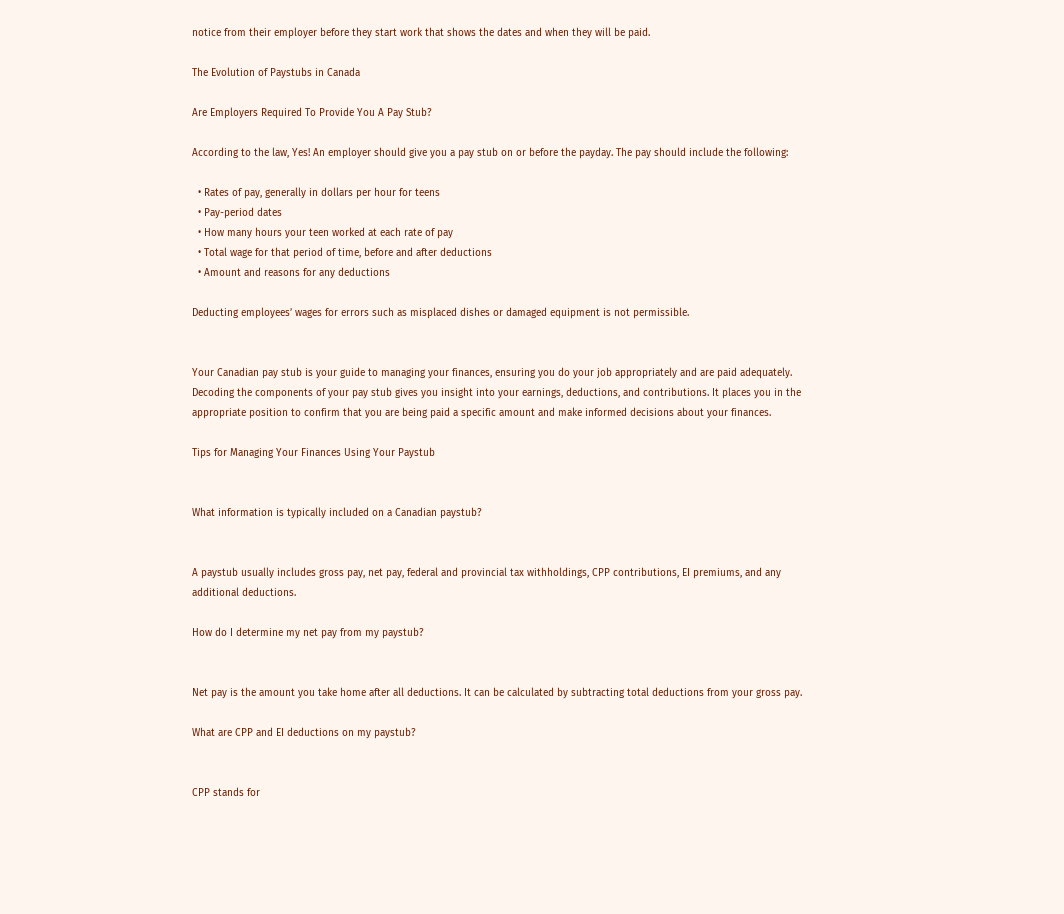notice from their employer before they start work that shows the dates and when they will be paid.

The Evolution of Paystubs in Canada

Are Employers Required To Provide You A Pay Stub?

According to the law, Yes! An employer should give you a pay stub on or before the payday. The pay should include the following:

  • Rates of pay, generally in dollars per hour for teens
  • Pay-period dates
  • How many hours your teen worked at each rate of pay
  • Total wage for that period of time, before and after deductions
  • Amount and reasons for any deductions

Deducting employees’ wages for errors such as misplaced dishes or damaged equipment is not permissible.


Your Canadian pay stub is your guide to managing your finances, ensuring you do your job appropriately and are paid adequately. Decoding the components of your pay stub gives you insight into your earnings, deductions, and contributions. It places you in the appropriate position to confirm that you are being paid a specific amount and make informed decisions about your finances.

Tips for Managing Your Finances Using Your Paystub


What information is typically included on a Canadian paystub?


A paystub usually includes gross pay, net pay, federal and provincial tax withholdings, CPP contributions, EI premiums, and any additional deductions.

How do I determine my net pay from my paystub?


Net pay is the amount you take home after all deductions. It can be calculated by subtracting total deductions from your gross pay.

What are CPP and EI deductions on my paystub?


CPP stands for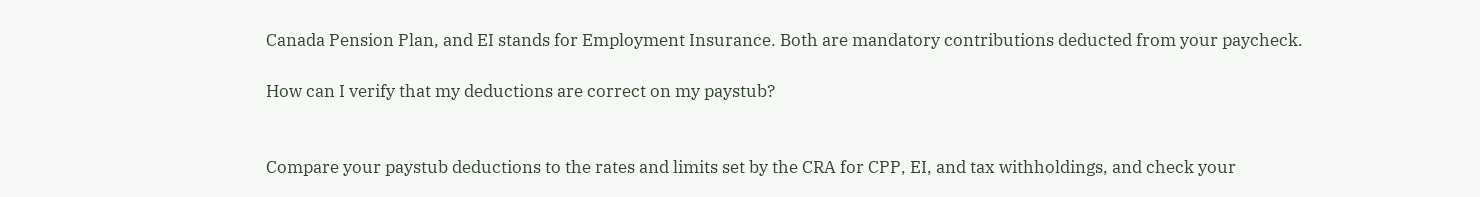Canada Pension Plan, and EI stands for Employment Insurance. Both are mandatory contributions deducted from your paycheck.

How can I verify that my deductions are correct on my paystub?


Compare your paystub deductions to the rates and limits set by the CRA for CPP, EI, and tax withholdings, and check your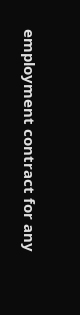employment contract for any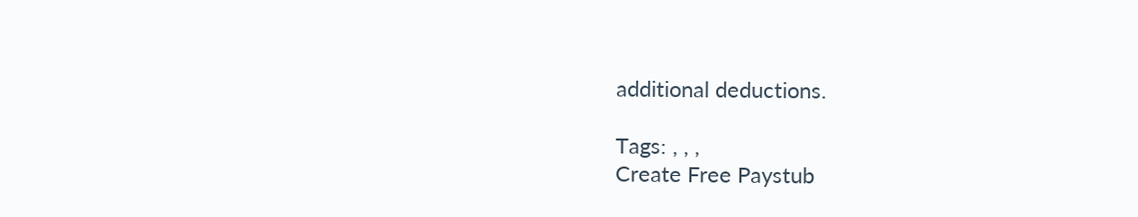additional deductions.

Tags: , , ,
Create Free Paystub